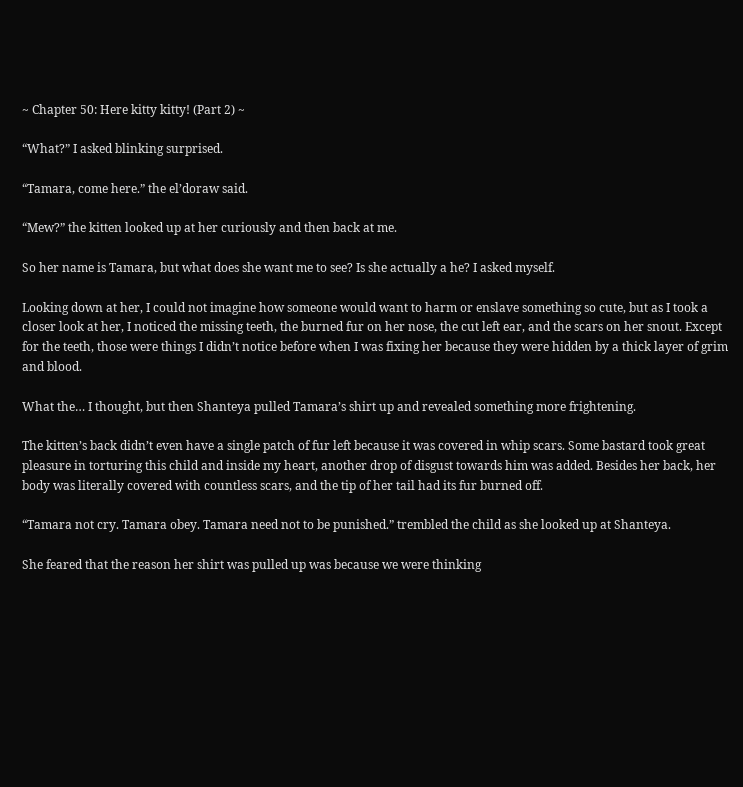~ Chapter 50: Here kitty kitty! (Part 2) ~

“What?” I asked blinking surprised.

“Tamara, come here.” the el’doraw said.

“Mew?” the kitten looked up at her curiously and then back at me.

So her name is Tamara, but what does she want me to see? Is she actually a he? I asked myself.

Looking down at her, I could not imagine how someone would want to harm or enslave something so cute, but as I took a closer look at her, I noticed the missing teeth, the burned fur on her nose, the cut left ear, and the scars on her snout. Except for the teeth, those were things I didn’t notice before when I was fixing her because they were hidden by a thick layer of grim and blood.

What the… I thought, but then Shanteya pulled Tamara’s shirt up and revealed something more frightening.

The kitten’s back didn’t even have a single patch of fur left because it was covered in whip scars. Some bastard took great pleasure in torturing this child and inside my heart, another drop of disgust towards him was added. Besides her back, her body was literally covered with countless scars, and the tip of her tail had its fur burned off.

“Tamara not cry. Tamara obey. Tamara need not to be punished.” trembled the child as she looked up at Shanteya.

She feared that the reason her shirt was pulled up was because we were thinking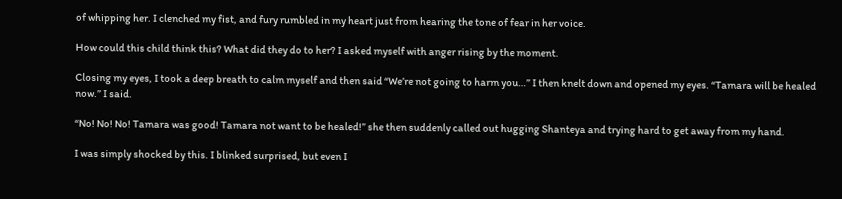of whipping her. I clenched my fist, and fury rumbled in my heart just from hearing the tone of fear in her voice.

How could this child think this? What did they do to her? I asked myself with anger rising by the moment.

Closing my eyes, I took a deep breath to calm myself and then said “We’re not going to harm you…” I then knelt down and opened my eyes. “Tamara will be healed now.” I said.

“No! No! No! Tamara was good! Tamara not want to be healed!” she then suddenly called out hugging Shanteya and trying hard to get away from my hand.

I was simply shocked by this. I blinked surprised, but even I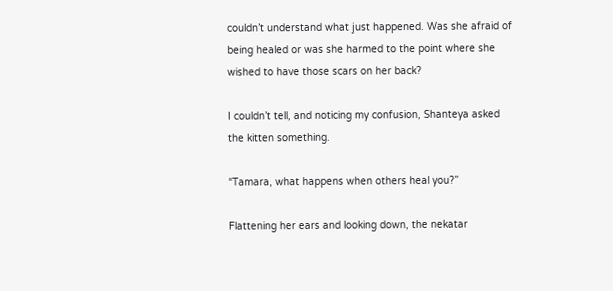couldn’t understand what just happened. Was she afraid of being healed or was she harmed to the point where she wished to have those scars on her back?

I couldn’t tell, and noticing my confusion, Shanteya asked the kitten something.

“Tamara, what happens when others heal you?”

Flattening her ears and looking down, the nekatar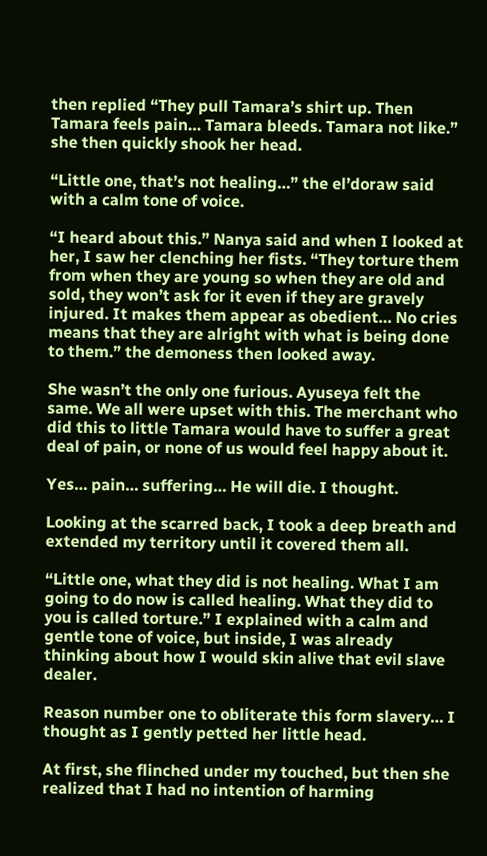then replied “They pull Tamara’s shirt up. Then Tamara feels pain… Tamara bleeds. Tamara not like.” she then quickly shook her head.

“Little one, that’s not healing…” the el’doraw said with a calm tone of voice.

“I heard about this.” Nanya said and when I looked at her, I saw her clenching her fists. “They torture them from when they are young so when they are old and sold, they won’t ask for it even if they are gravely injured. It makes them appear as obedient… No cries means that they are alright with what is being done to them.” the demoness then looked away.

She wasn’t the only one furious. Ayuseya felt the same. We all were upset with this. The merchant who did this to little Tamara would have to suffer a great deal of pain, or none of us would feel happy about it.

Yes… pain… suffering… He will die. I thought.

Looking at the scarred back, I took a deep breath and extended my territory until it covered them all.

“Little one, what they did is not healing. What I am going to do now is called healing. What they did to you is called torture.” I explained with a calm and gentle tone of voice, but inside, I was already thinking about how I would skin alive that evil slave dealer.

Reason number one to obliterate this form slavery… I thought as I gently petted her little head.

At first, she flinched under my touched, but then she realized that I had no intention of harming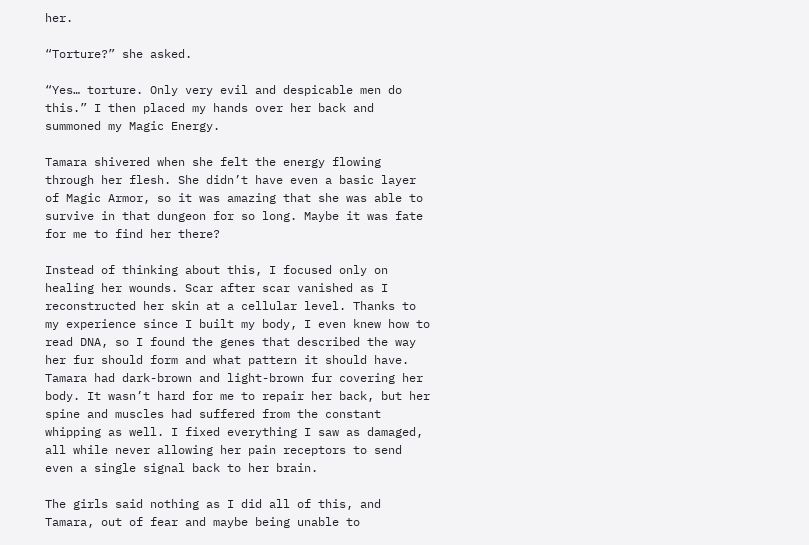her.

“Torture?” she asked.

“Yes… torture. Only very evil and despicable men do this.” I then placed my hands over her back and summoned my Magic Energy.

Tamara shivered when she felt the energy flowing through her flesh. She didn’t have even a basic layer of Magic Armor, so it was amazing that she was able to survive in that dungeon for so long. Maybe it was fate for me to find her there?

Instead of thinking about this, I focused only on healing her wounds. Scar after scar vanished as I reconstructed her skin at a cellular level. Thanks to my experience since I built my body, I even knew how to read DNA, so I found the genes that described the way her fur should form and what pattern it should have. Tamara had dark-brown and light-brown fur covering her body. It wasn’t hard for me to repair her back, but her spine and muscles had suffered from the constant whipping as well. I fixed everything I saw as damaged, all while never allowing her pain receptors to send even a single signal back to her brain.

The girls said nothing as I did all of this, and Tamara, out of fear and maybe being unable to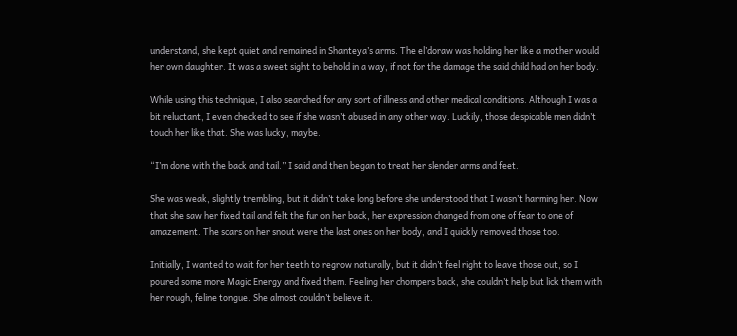understand, she kept quiet and remained in Shanteya’s arms. The el’doraw was holding her like a mother would her own daughter. It was a sweet sight to behold in a way, if not for the damage the said child had on her body.

While using this technique, I also searched for any sort of illness and other medical conditions. Although I was a bit reluctant, I even checked to see if she wasn’t abused in any other way. Luckily, those despicable men didn’t touch her like that. She was lucky, maybe.

“I’m done with the back and tail.” I said and then began to treat her slender arms and feet.

She was weak, slightly trembling, but it didn’t take long before she understood that I wasn’t harming her. Now that she saw her fixed tail and felt the fur on her back, her expression changed from one of fear to one of amazement. The scars on her snout were the last ones on her body, and I quickly removed those too.

Initially, I wanted to wait for her teeth to regrow naturally, but it didn’t feel right to leave those out, so I poured some more Magic Energy and fixed them. Feeling her chompers back, she couldn’t help but lick them with her rough, feline tongue. She almost couldn’t believe it.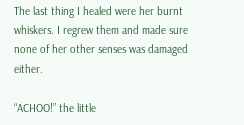The last thing I healed were her burnt whiskers. I regrew them and made sure none of her other senses was damaged either.

“ACHOO!” the little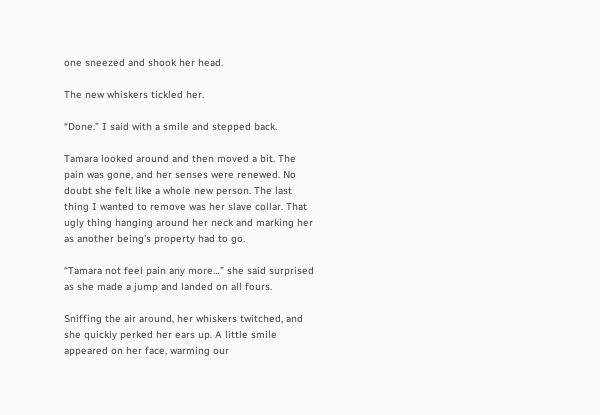one sneezed and shook her head.

The new whiskers tickled her.

“Done.” I said with a smile and stepped back.

Tamara looked around and then moved a bit. The pain was gone, and her senses were renewed. No doubt she felt like a whole new person. The last thing I wanted to remove was her slave collar. That ugly thing hanging around her neck and marking her as another being’s property had to go.

“Tamara not feel pain any more…” she said surprised as she made a jump and landed on all fours.

Sniffing the air around, her whiskers twitched, and she quickly perked her ears up. A little smile appeared on her face, warming our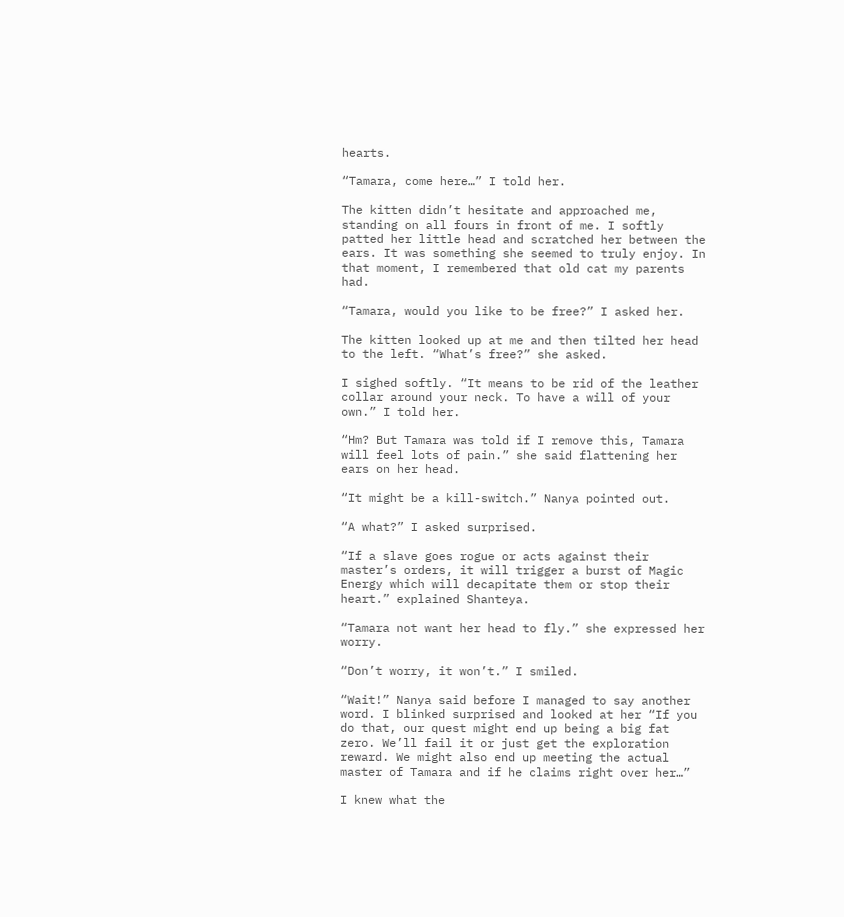hearts.

“Tamara, come here…” I told her.

The kitten didn’t hesitate and approached me, standing on all fours in front of me. I softly patted her little head and scratched her between the ears. It was something she seemed to truly enjoy. In that moment, I remembered that old cat my parents had.

“Tamara, would you like to be free?” I asked her.

The kitten looked up at me and then tilted her head to the left. “What’s free?” she asked.

I sighed softly. “It means to be rid of the leather collar around your neck. To have a will of your own.” I told her.

“Hm? But Tamara was told if I remove this, Tamara will feel lots of pain.” she said flattening her ears on her head.

“It might be a kill-switch.” Nanya pointed out.

“A what?” I asked surprised.

“If a slave goes rogue or acts against their master’s orders, it will trigger a burst of Magic Energy which will decapitate them or stop their heart.” explained Shanteya.

“Tamara not want her head to fly.” she expressed her worry.

“Don’t worry, it won’t.” I smiled.

“Wait!” Nanya said before I managed to say another word. I blinked surprised and looked at her “If you do that, our quest might end up being a big fat zero. We’ll fail it or just get the exploration reward. We might also end up meeting the actual master of Tamara and if he claims right over her…”

I knew what the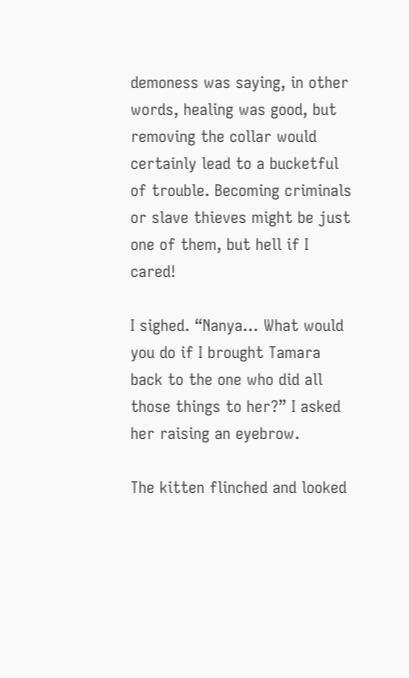demoness was saying, in other words, healing was good, but removing the collar would certainly lead to a bucketful of trouble. Becoming criminals or slave thieves might be just one of them, but hell if I cared!

I sighed. “Nanya… What would you do if I brought Tamara back to the one who did all those things to her?” I asked her raising an eyebrow.

The kitten flinched and looked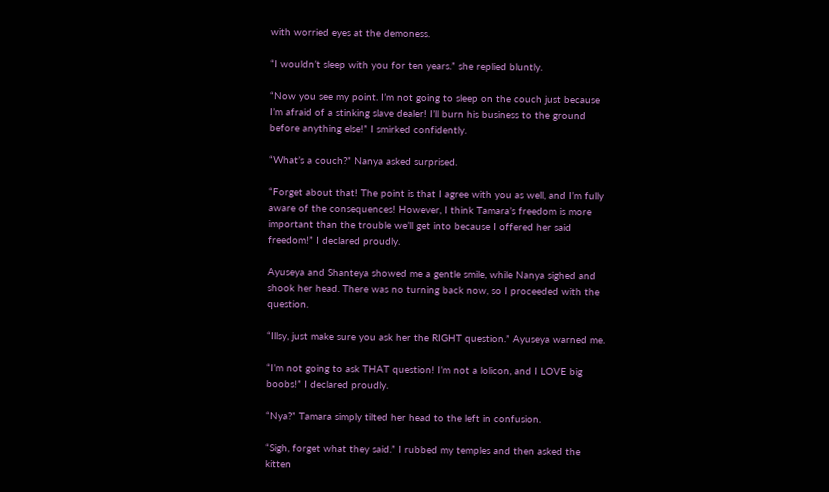with worried eyes at the demoness.

“I wouldn’t sleep with you for ten years.” she replied bluntly.

“Now you see my point. I’m not going to sleep on the couch just because I’m afraid of a stinking slave dealer! I’ll burn his business to the ground before anything else!” I smirked confidently.

“What’s a couch?” Nanya asked surprised.

“Forget about that! The point is that I agree with you as well, and I’m fully aware of the consequences! However, I think Tamara’s freedom is more important than the trouble we’ll get into because I offered her said freedom!” I declared proudly.

Ayuseya and Shanteya showed me a gentle smile, while Nanya sighed and shook her head. There was no turning back now, so I proceeded with the question.

“Illsy, just make sure you ask her the RIGHT question.” Ayuseya warned me.

“I’m not going to ask THAT question! I’m not a lolicon, and I LOVE big boobs!” I declared proudly.

“Nya?” Tamara simply tilted her head to the left in confusion.

“Sigh, forget what they said.” I rubbed my temples and then asked the kitten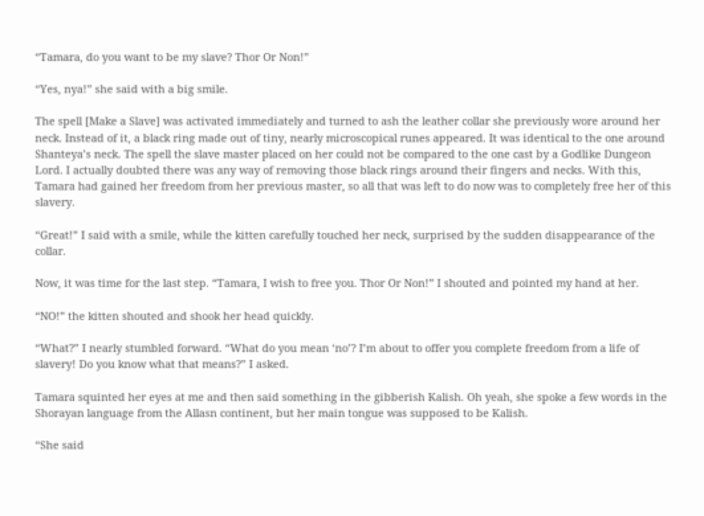“Tamara, do you want to be my slave? Thor Or Non!”

“Yes, nya!” she said with a big smile.

The spell [Make a Slave] was activated immediately and turned to ash the leather collar she previously wore around her neck. Instead of it, a black ring made out of tiny, nearly microscopical runes appeared. It was identical to the one around Shanteya’s neck. The spell the slave master placed on her could not be compared to the one cast by a Godlike Dungeon Lord. I actually doubted there was any way of removing those black rings around their fingers and necks. With this, Tamara had gained her freedom from her previous master, so all that was left to do now was to completely free her of this slavery.

“Great!” I said with a smile, while the kitten carefully touched her neck, surprised by the sudden disappearance of the collar.

Now, it was time for the last step. “Tamara, I wish to free you. Thor Or Non!” I shouted and pointed my hand at her.

“NO!” the kitten shouted and shook her head quickly.

“What?” I nearly stumbled forward. “What do you mean ‘no’? I’m about to offer you complete freedom from a life of slavery! Do you know what that means?” I asked.

Tamara squinted her eyes at me and then said something in the gibberish Kalish. Oh yeah, she spoke a few words in the Shorayan language from the Allasn continent, but her main tongue was supposed to be Kalish.

“She said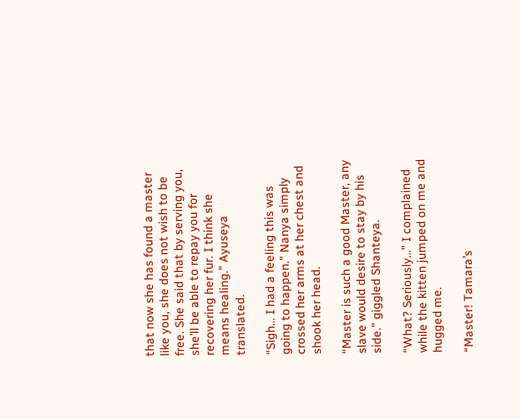that now she has found a master like you, she does not wish to be free. She said that by serving you, she’ll be able to repay you for recovering her fur. I think she means healing.” Ayuseya translated.

“Sigh… I had a feeling this was going to happen.” Nanya simply crossed her arms at her chest and shook her head.

“Master is such a good Master, any slave would desire to stay by his side.” giggled Shanteya.

“What? Seriously…” I complained while the kitten jumped on me and hugged me.

“Master! Tamara’s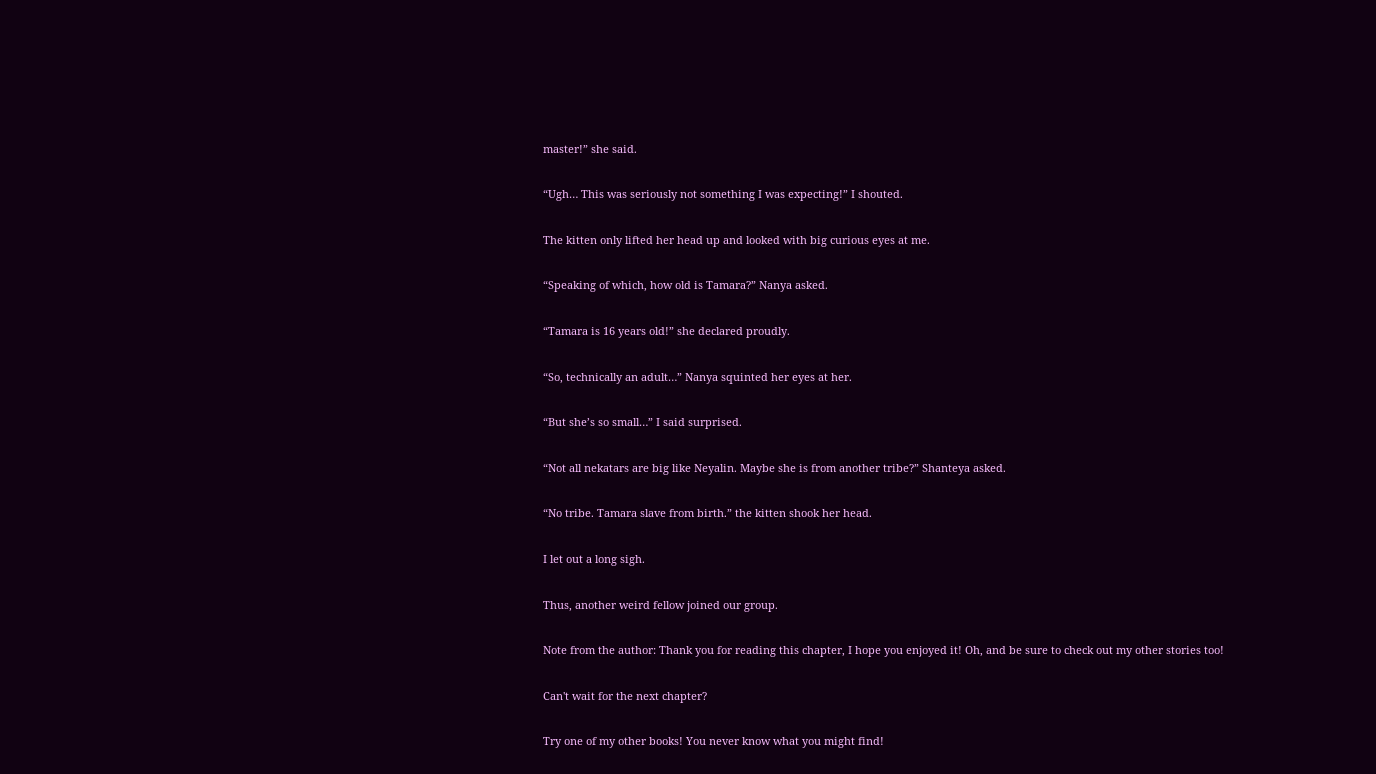master!” she said.

“Ugh… This was seriously not something I was expecting!” I shouted.

The kitten only lifted her head up and looked with big curious eyes at me.

“Speaking of which, how old is Tamara?” Nanya asked.

“Tamara is 16 years old!” she declared proudly.

“So, technically an adult…” Nanya squinted her eyes at her.

“But she’s so small…” I said surprised.

“Not all nekatars are big like Neyalin. Maybe she is from another tribe?” Shanteya asked.

“No tribe. Tamara slave from birth.” the kitten shook her head.

I let out a long sigh.

Thus, another weird fellow joined our group.

Note from the author: Thank you for reading this chapter, I hope you enjoyed it! Oh, and be sure to check out my other stories too!

Can't wait for the next chapter?

Try one of my other books! You never know what you might find!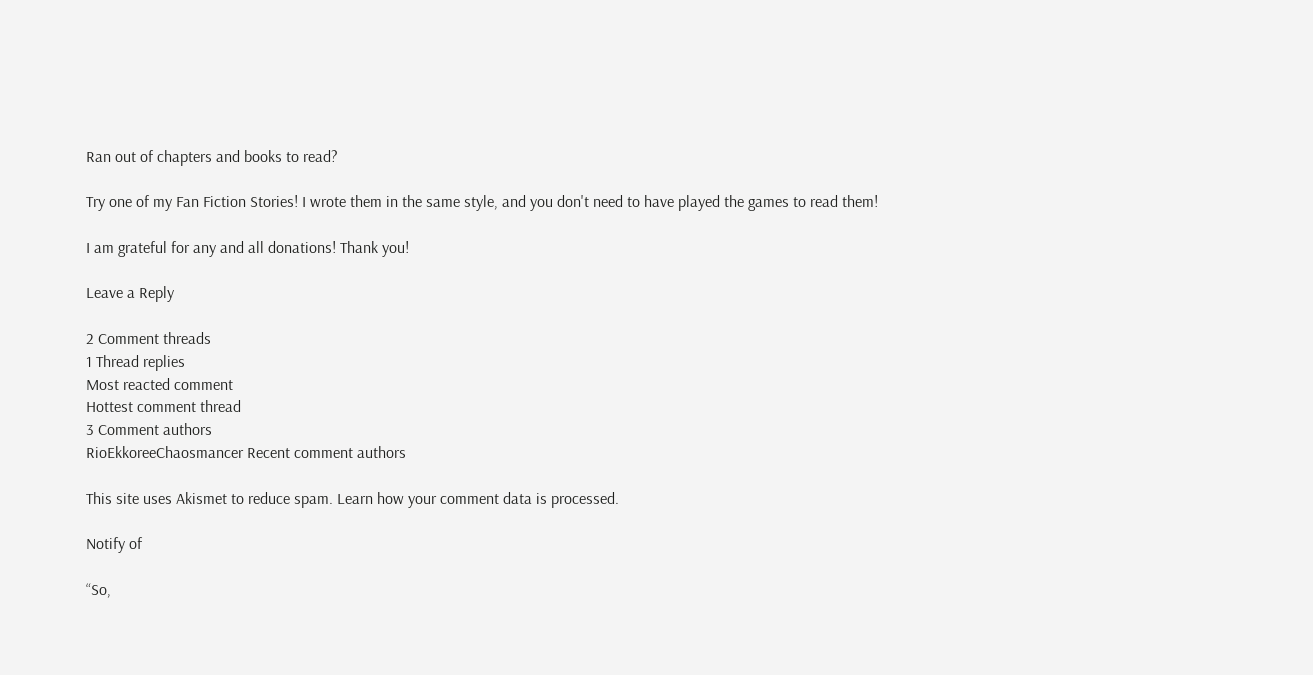Ran out of chapters and books to read?

Try one of my Fan Fiction Stories! I wrote them in the same style, and you don't need to have played the games to read them!

I am grateful for any and all donations! Thank you!

Leave a Reply

2 Comment threads
1 Thread replies
Most reacted comment
Hottest comment thread
3 Comment authors
RioEkkoreeChaosmancer Recent comment authors

This site uses Akismet to reduce spam. Learn how your comment data is processed.

Notify of

“So,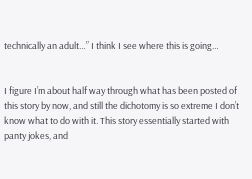technically an adult…” I think I see where this is going…


I figure I’m about half way through what has been posted of this story by now, and still the dichotomy is so extreme I don’t know what to do with it. This story essentially started with panty jokes, and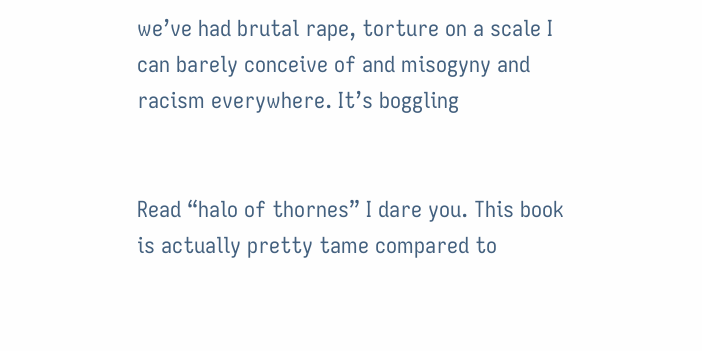we’ve had brutal rape, torture on a scale I can barely conceive of and misogyny and racism everywhere. It’s boggling


Read “halo of thornes” I dare you. This book is actually pretty tame compared to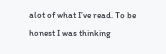alot of what I’ve read. To be honest I was thinking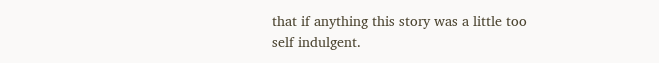that if anything this story was a little too self indulgent.